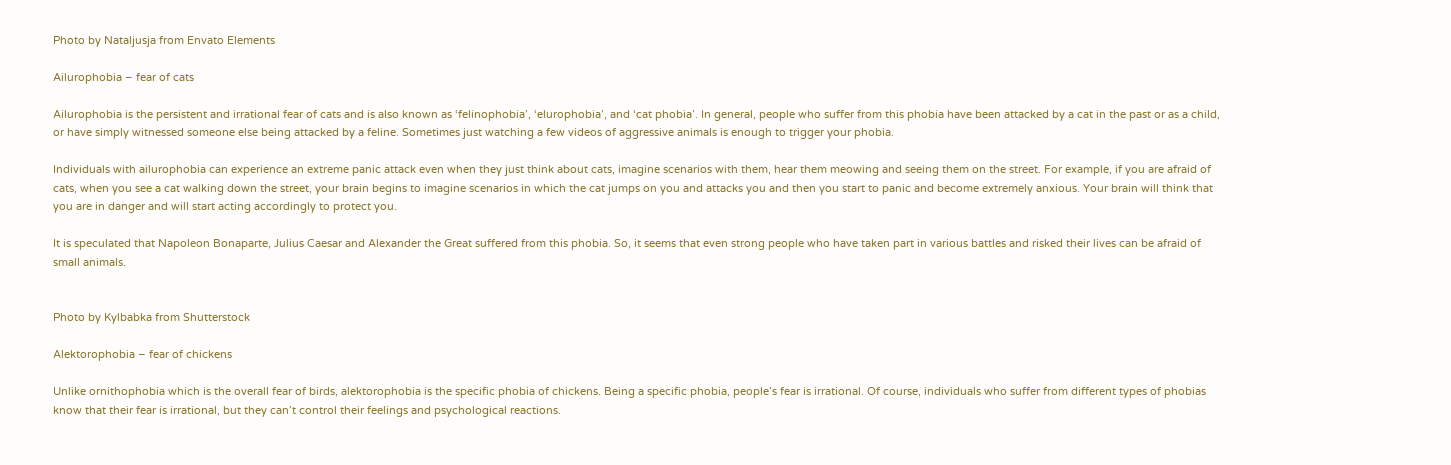Photo by Nataljusja from Envato Elements

Ailurophobia – fear of cats

Ailurophobia is the persistent and irrational fear of cats and is also known as ‘felinophobia’, ‘elurophobia’, and ‘cat phobia’. In general, people who suffer from this phobia have been attacked by a cat in the past or as a child, or have simply witnessed someone else being attacked by a feline. Sometimes just watching a few videos of aggressive animals is enough to trigger your phobia.

Individuals with ailurophobia can experience an extreme panic attack even when they just think about cats, imagine scenarios with them, hear them meowing and seeing them on the street. For example, if you are afraid of cats, when you see a cat walking down the street, your brain begins to imagine scenarios in which the cat jumps on you and attacks you and then you start to panic and become extremely anxious. Your brain will think that you are in danger and will start acting accordingly to protect you.

It is speculated that Napoleon Bonaparte, Julius Caesar and Alexander the Great suffered from this phobia. So, it seems that even strong people who have taken part in various battles and risked their lives can be afraid of small animals.


Photo by Kylbabka from Shutterstock

Alektorophobia – fear of chickens

Unlike ornithophobia which is the overall fear of birds, alektorophobia is the specific phobia of chickens. Being a specific phobia, people’s fear is irrational. Of course, individuals who suffer from different types of phobias know that their fear is irrational, but they can’t control their feelings and psychological reactions.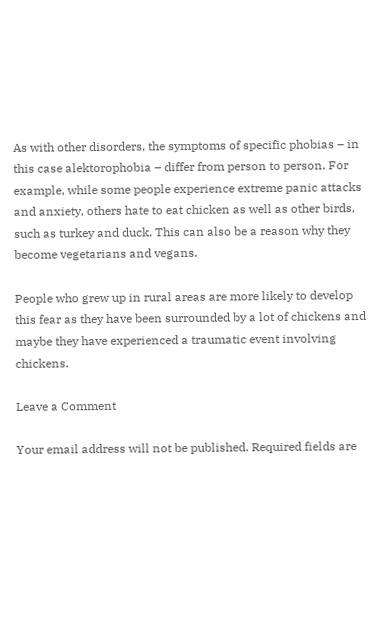As with other disorders, the symptoms of specific phobias – in this case alektorophobia – differ from person to person. For example, while some people experience extreme panic attacks and anxiety, others hate to eat chicken as well as other birds, such as turkey and duck. This can also be a reason why they become vegetarians and vegans.

People who grew up in rural areas are more likely to develop this fear as they have been surrounded by a lot of chickens and maybe they have experienced a traumatic event involving chickens.

Leave a Comment

Your email address will not be published. Required fields are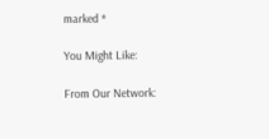marked *

You Might Like:

From Our Network: